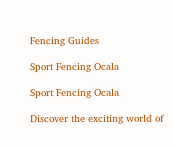Fencing Guides

Sport Fencing Ocala

Sport Fencing Ocala

Discover the exciting world of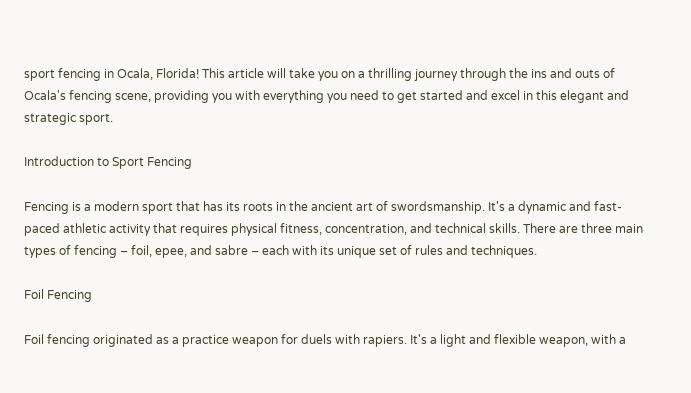sport fencing in Ocala, Florida! This article will take you on a thrilling journey through the ins and outs of Ocala's fencing scene, providing you with everything you need to get started and excel in this elegant and strategic sport.

Introduction to Sport Fencing

Fencing is a modern sport that has its roots in the ancient art of swordsmanship. It's a dynamic and fast-paced athletic activity that requires physical fitness, concentration, and technical skills. There are three main types of fencing – foil, epee, and sabre – each with its unique set of rules and techniques.

Foil Fencing

Foil fencing originated as a practice weapon for duels with rapiers. It's a light and flexible weapon, with a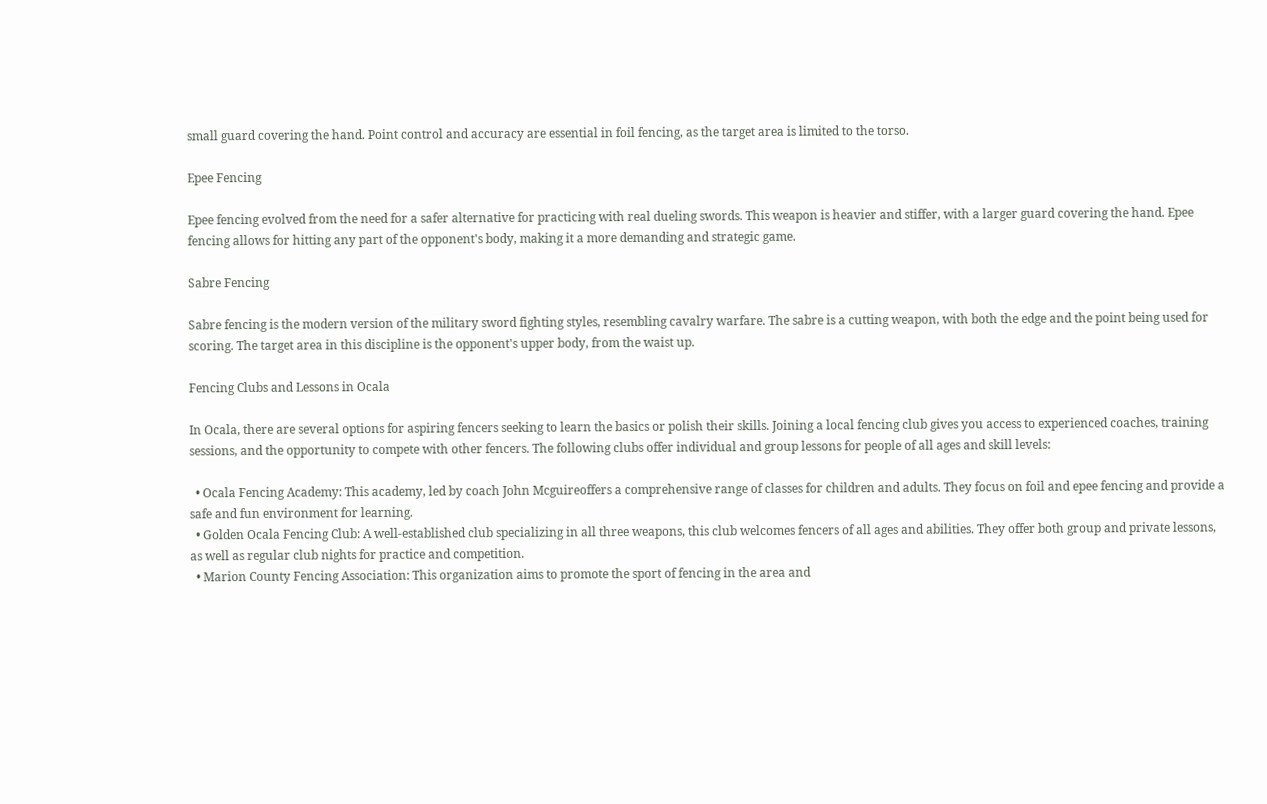small guard covering the hand. Point control and accuracy are essential in foil fencing, as the target area is limited to the torso.

Epee Fencing

Epee fencing evolved from the need for a safer alternative for practicing with real dueling swords. This weapon is heavier and stiffer, with a larger guard covering the hand. Epee fencing allows for hitting any part of the opponent's body, making it a more demanding and strategic game.

Sabre Fencing

Sabre fencing is the modern version of the military sword fighting styles, resembling cavalry warfare. The sabre is a cutting weapon, with both the edge and the point being used for scoring. The target area in this discipline is the opponent's upper body, from the waist up.

Fencing Clubs and Lessons in Ocala

In Ocala, there are several options for aspiring fencers seeking to learn the basics or polish their skills. Joining a local fencing club gives you access to experienced coaches, training sessions, and the opportunity to compete with other fencers. The following clubs offer individual and group lessons for people of all ages and skill levels:

  • Ocala Fencing Academy: This academy, led by coach John Mcguireoffers a comprehensive range of classes for children and adults. They focus on foil and epee fencing and provide a safe and fun environment for learning.
  • Golden Ocala Fencing Club: A well-established club specializing in all three weapons, this club welcomes fencers of all ages and abilities. They offer both group and private lessons, as well as regular club nights for practice and competition.
  • Marion County Fencing Association: This organization aims to promote the sport of fencing in the area and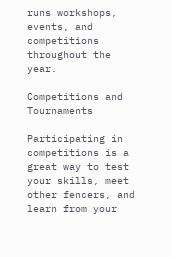runs workshops, events, and competitions throughout the year.

Competitions and Tournaments

Participating in competitions is a great way to test your skills, meet other fencers, and learn from your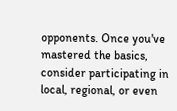opponents. Once you've mastered the basics, consider participating in local, regional, or even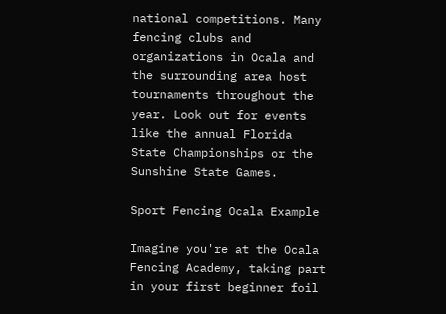national competitions. Many fencing clubs and organizations in Ocala and the surrounding area host tournaments throughout the year. Look out for events like the annual Florida State Championships or the Sunshine State Games.

Sport Fencing Ocala Example

Imagine you're at the Ocala Fencing Academy, taking part in your first beginner foil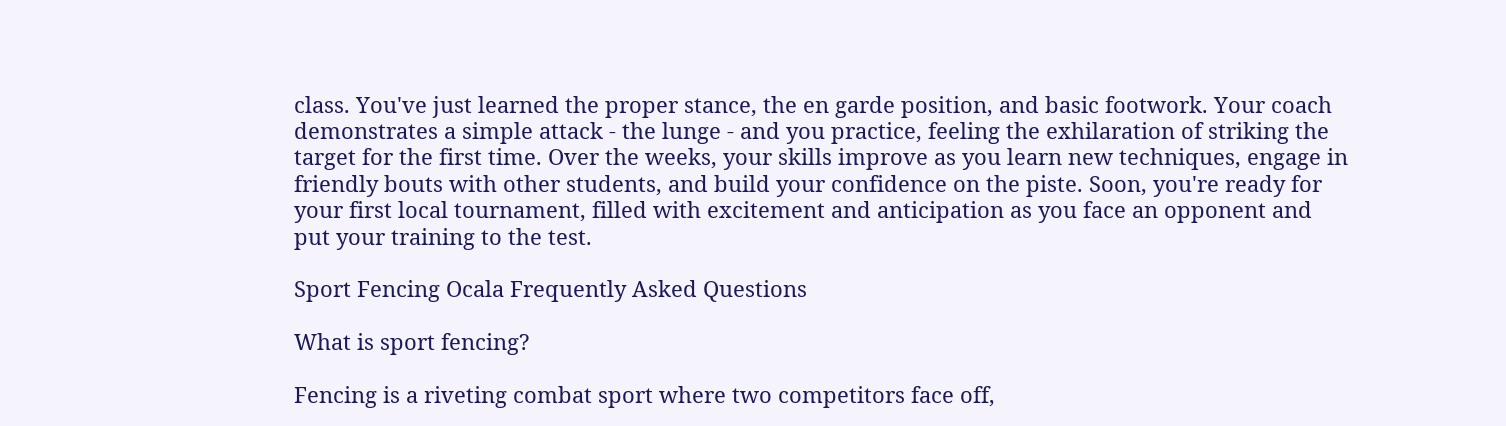class. You've just learned the proper stance, the en garde position, and basic footwork. Your coach demonstrates a simple attack - the lunge - and you practice, feeling the exhilaration of striking the target for the first time. Over the weeks, your skills improve as you learn new techniques, engage in friendly bouts with other students, and build your confidence on the piste. Soon, you're ready for your first local tournament, filled with excitement and anticipation as you face an opponent and put your training to the test.

Sport Fencing Ocala Frequently Asked Questions

What is sport fencing?

Fencing is a riveting combat sport where two competitors face off,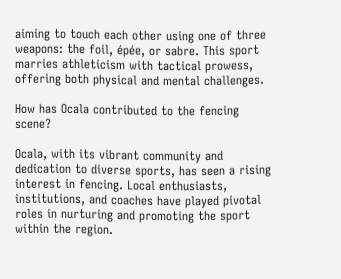aiming to touch each other using one of three weapons: the foil, épée, or sabre. This sport marries athleticism with tactical prowess, offering both physical and mental challenges.

How has Ocala contributed to the fencing scene?

Ocala, with its vibrant community and dedication to diverse sports, has seen a rising interest in fencing. Local enthusiasts, institutions, and coaches have played pivotal roles in nurturing and promoting the sport within the region.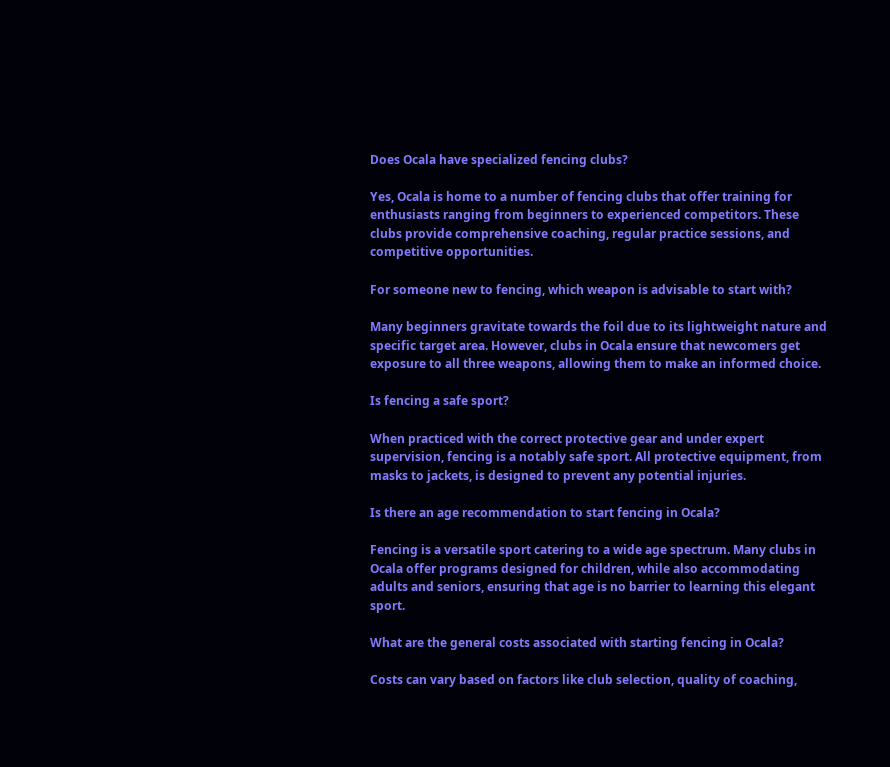Does Ocala have specialized fencing clubs?

Yes, Ocala is home to a number of fencing clubs that offer training for enthusiasts ranging from beginners to experienced competitors. These clubs provide comprehensive coaching, regular practice sessions, and competitive opportunities.

For someone new to fencing, which weapon is advisable to start with?

Many beginners gravitate towards the foil due to its lightweight nature and specific target area. However, clubs in Ocala ensure that newcomers get exposure to all three weapons, allowing them to make an informed choice.

Is fencing a safe sport?

When practiced with the correct protective gear and under expert supervision, fencing is a notably safe sport. All protective equipment, from masks to jackets, is designed to prevent any potential injuries.

Is there an age recommendation to start fencing in Ocala?

Fencing is a versatile sport catering to a wide age spectrum. Many clubs in Ocala offer programs designed for children, while also accommodating adults and seniors, ensuring that age is no barrier to learning this elegant sport.

What are the general costs associated with starting fencing in Ocala?

Costs can vary based on factors like club selection, quality of coaching,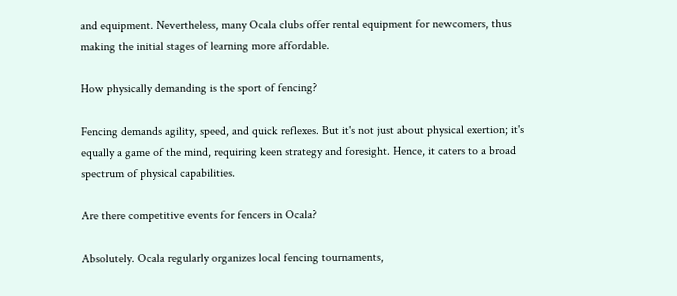and equipment. Nevertheless, many Ocala clubs offer rental equipment for newcomers, thus making the initial stages of learning more affordable.

How physically demanding is the sport of fencing?

Fencing demands agility, speed, and quick reflexes. But it's not just about physical exertion; it's equally a game of the mind, requiring keen strategy and foresight. Hence, it caters to a broad spectrum of physical capabilities.

Are there competitive events for fencers in Ocala?

Absolutely. Ocala regularly organizes local fencing tournaments,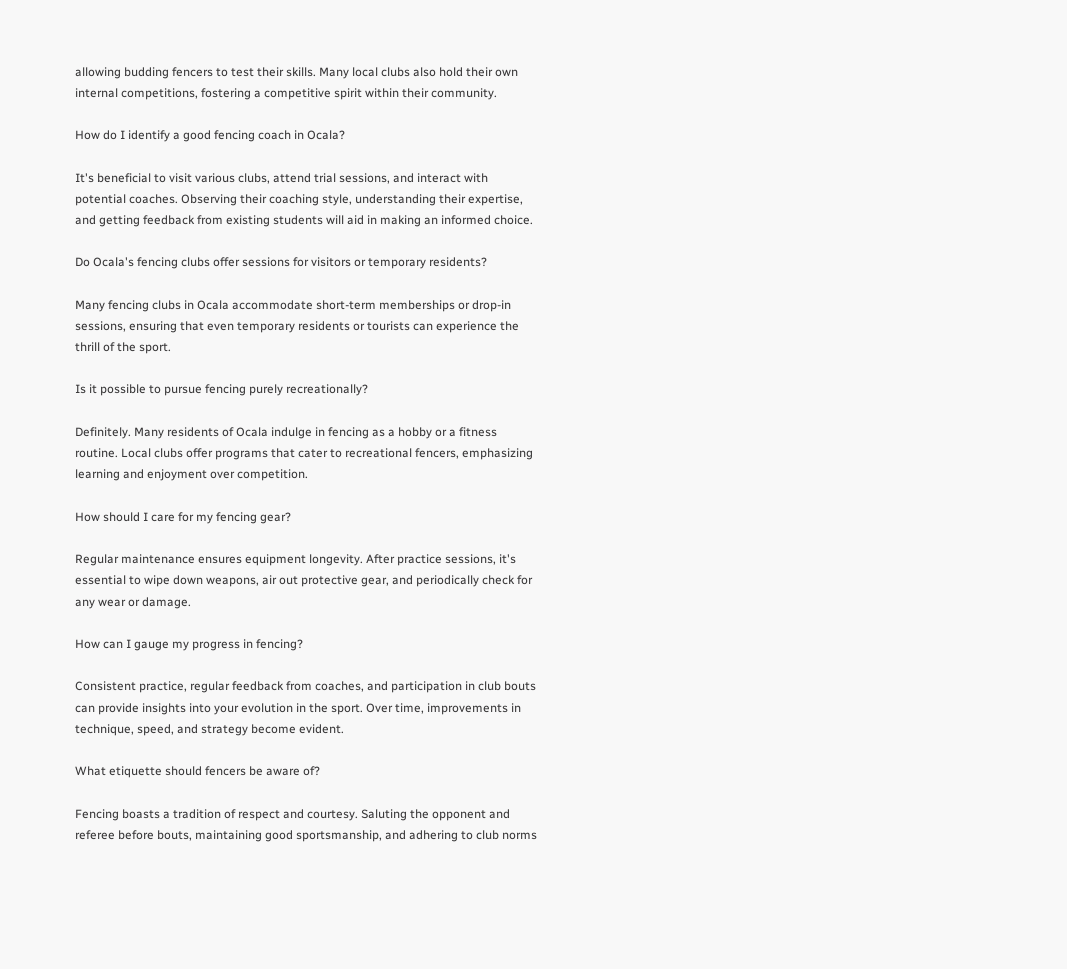allowing budding fencers to test their skills. Many local clubs also hold their own internal competitions, fostering a competitive spirit within their community.

How do I identify a good fencing coach in Ocala?

It's beneficial to visit various clubs, attend trial sessions, and interact with potential coaches. Observing their coaching style, understanding their expertise, and getting feedback from existing students will aid in making an informed choice.

Do Ocala's fencing clubs offer sessions for visitors or temporary residents?

Many fencing clubs in Ocala accommodate short-term memberships or drop-in sessions, ensuring that even temporary residents or tourists can experience the thrill of the sport.

Is it possible to pursue fencing purely recreationally?

Definitely. Many residents of Ocala indulge in fencing as a hobby or a fitness routine. Local clubs offer programs that cater to recreational fencers, emphasizing learning and enjoyment over competition.

How should I care for my fencing gear?

Regular maintenance ensures equipment longevity. After practice sessions, it's essential to wipe down weapons, air out protective gear, and periodically check for any wear or damage.

How can I gauge my progress in fencing?

Consistent practice, regular feedback from coaches, and participation in club bouts can provide insights into your evolution in the sport. Over time, improvements in technique, speed, and strategy become evident.

What etiquette should fencers be aware of?

Fencing boasts a tradition of respect and courtesy. Saluting the opponent and referee before bouts, maintaining good sportsmanship, and adhering to club norms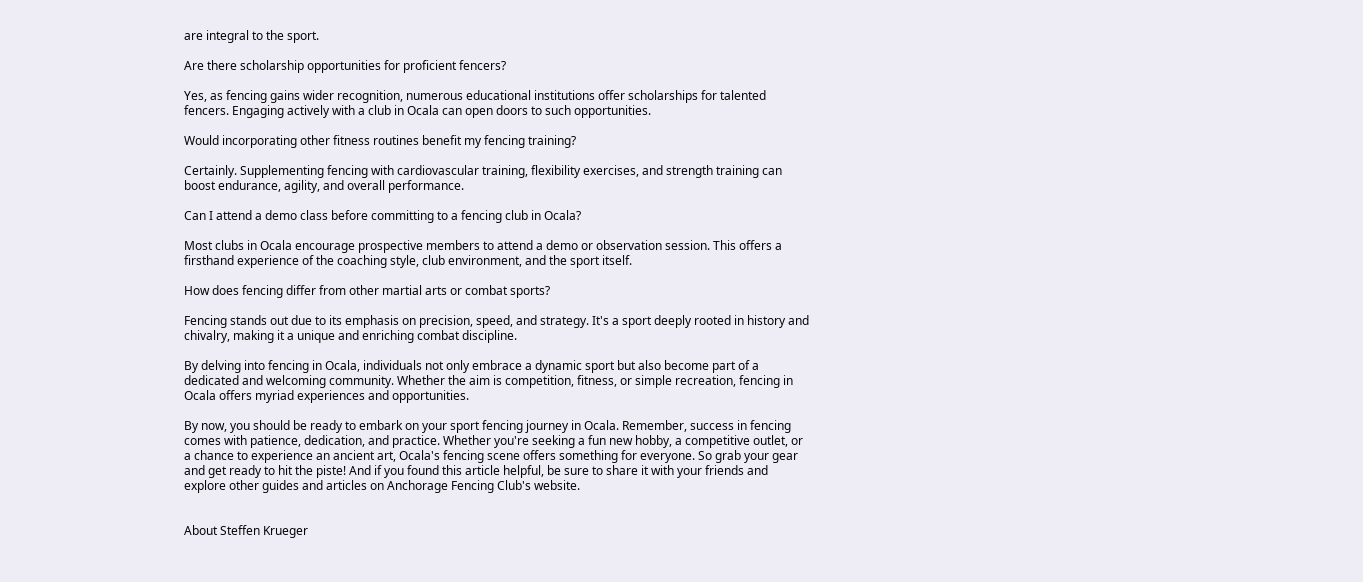are integral to the sport.

Are there scholarship opportunities for proficient fencers?

Yes, as fencing gains wider recognition, numerous educational institutions offer scholarships for talented fencers. Engaging actively with a club in Ocala can open doors to such opportunities.

Would incorporating other fitness routines benefit my fencing training?

Certainly. Supplementing fencing with cardiovascular training, flexibility exercises, and strength training can boost endurance, agility, and overall performance.

Can I attend a demo class before committing to a fencing club in Ocala?

Most clubs in Ocala encourage prospective members to attend a demo or observation session. This offers a firsthand experience of the coaching style, club environment, and the sport itself.

How does fencing differ from other martial arts or combat sports?

Fencing stands out due to its emphasis on precision, speed, and strategy. It's a sport deeply rooted in history and chivalry, making it a unique and enriching combat discipline.

By delving into fencing in Ocala, individuals not only embrace a dynamic sport but also become part of a dedicated and welcoming community. Whether the aim is competition, fitness, or simple recreation, fencing in Ocala offers myriad experiences and opportunities.

By now, you should be ready to embark on your sport fencing journey in Ocala. Remember, success in fencing comes with patience, dedication, and practice. Whether you're seeking a fun new hobby, a competitive outlet, or a chance to experience an ancient art, Ocala's fencing scene offers something for everyone. So grab your gear and get ready to hit the piste! And if you found this article helpful, be sure to share it with your friends and explore other guides and articles on Anchorage Fencing Club's website.


About Steffen Krueger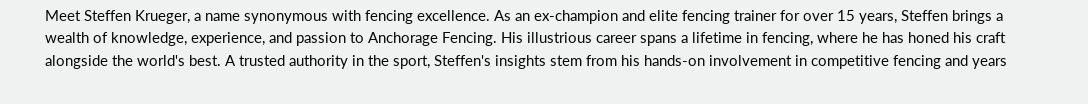Meet Steffen Krueger, a name synonymous with fencing excellence. As an ex-champion and elite fencing trainer for over 15 years, Steffen brings a wealth of knowledge, experience, and passion to Anchorage Fencing. His illustrious career spans a lifetime in fencing, where he has honed his craft alongside the world's best. A trusted authority in the sport, Steffen's insights stem from his hands-on involvement in competitive fencing and years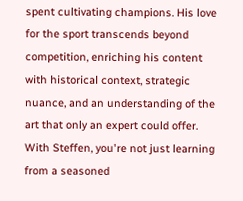spent cultivating champions. His love for the sport transcends beyond competition, enriching his content with historical context, strategic nuance, and an understanding of the art that only an expert could offer. With Steffen, you're not just learning from a seasoned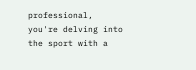professional, you're delving into the sport with a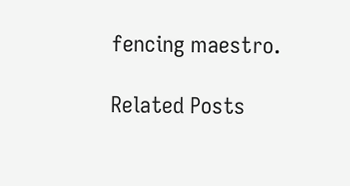fencing maestro.

Related Posts